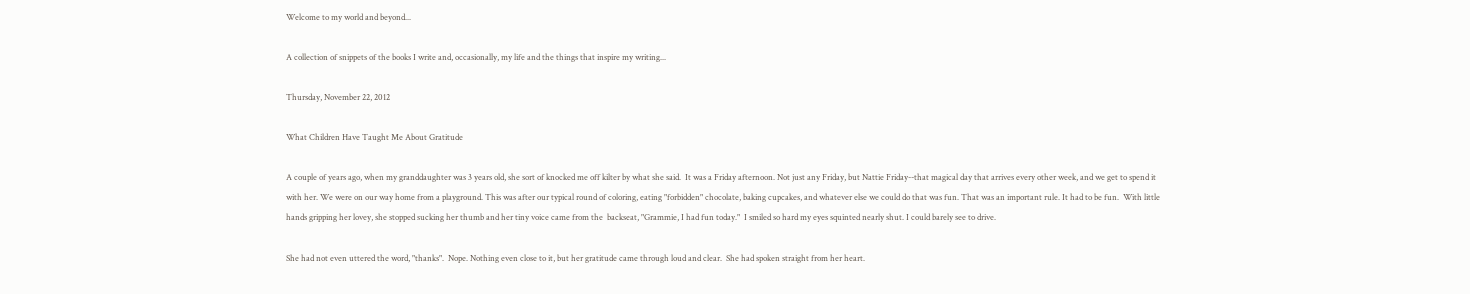Welcome to my world and beyond...

A collection of snippets of the books I write and, occasionally, my life and the things that inspire my writing...

Thursday, November 22, 2012

What Children Have Taught Me About Gratitude

A couple of years ago, when my granddaughter was 3 years old, she sort of knocked me off kilter by what she said.  It was a Friday afternoon. Not just any Friday, but Nattie Friday--that magical day that arrives every other week, and we get to spend it with her. We were on our way home from a playground. This was after our typical round of coloring, eating "forbidden" chocolate, baking cupcakes, and whatever else we could do that was fun. That was an important rule. It had to be fun.  With little hands gripping her lovey, she stopped sucking her thumb and her tiny voice came from the  backseat, "Grammie, I had fun today."  I smiled so hard my eyes squinted nearly shut. I could barely see to drive.

She had not even uttered the word, "thanks".  Nope. Nothing even close to it, but her gratitude came through loud and clear.  She had spoken straight from her heart.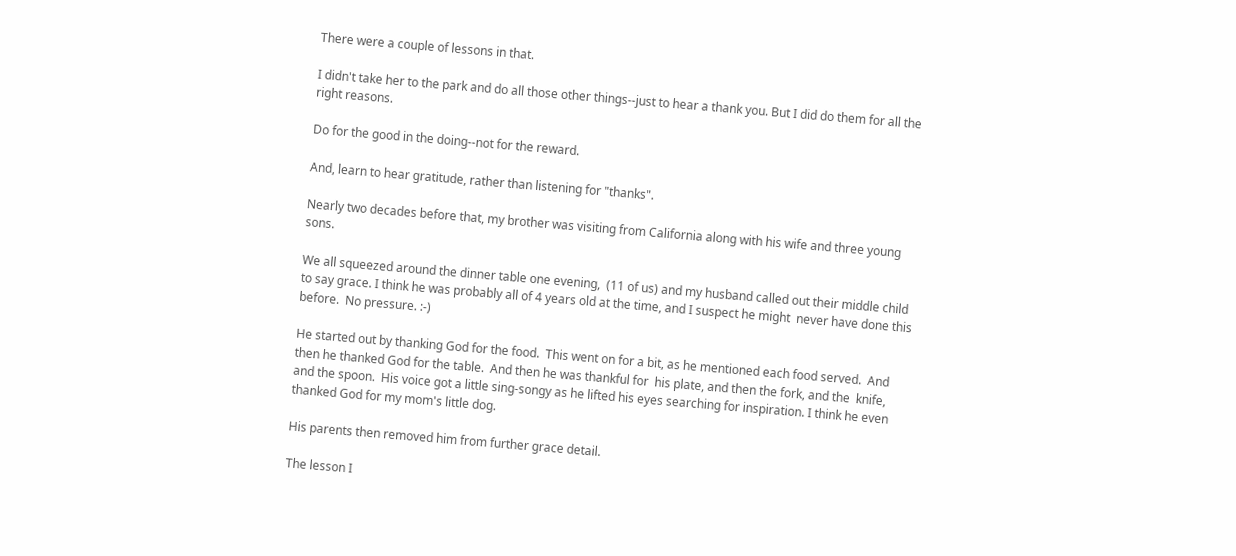There were a couple of lessons in that.

I didn't take her to the park and do all those other things--just to hear a thank you. But I did do them for all the right reasons.

Do for the good in the doing--not for the reward.

And, learn to hear gratitude, rather than listening for "thanks".

Nearly two decades before that, my brother was visiting from California along with his wife and three young sons.

We all squeezed around the dinner table one evening,  (11 of us) and my husband called out their middle child to say grace. I think he was probably all of 4 years old at the time, and I suspect he might  never have done this before.  No pressure. :-)

He started out by thanking God for the food.  This went on for a bit, as he mentioned each food served.  And then he thanked God for the table.  And then he was thankful for  his plate, and then the fork, and the  knife, and the spoon.  His voice got a little sing-songy as he lifted his eyes searching for inspiration. I think he even thanked God for my mom's little dog.

His parents then removed him from further grace detail.

The lesson I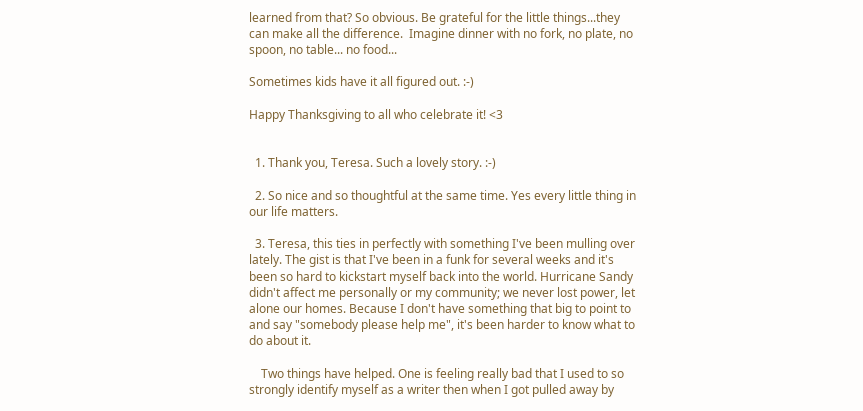learned from that? So obvious. Be grateful for the little things...they can make all the difference.  Imagine dinner with no fork, no plate, no spoon, no table... no food...

Sometimes kids have it all figured out. :-)

Happy Thanksgiving to all who celebrate it! <3


  1. Thank you, Teresa. Such a lovely story. :-)

  2. So nice and so thoughtful at the same time. Yes every little thing in our life matters.

  3. Teresa, this ties in perfectly with something I've been mulling over lately. The gist is that I've been in a funk for several weeks and it's been so hard to kickstart myself back into the world. Hurricane Sandy didn't affect me personally or my community; we never lost power, let alone our homes. Because I don't have something that big to point to and say "somebody please help me", it's been harder to know what to do about it.

    Two things have helped. One is feeling really bad that I used to so strongly identify myself as a writer then when I got pulled away by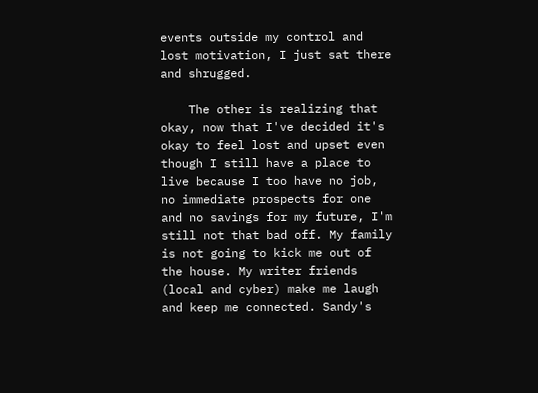events outside my control and lost motivation, I just sat there and shrugged.

    The other is realizing that okay, now that I've decided it's okay to feel lost and upset even though I still have a place to live because I too have no job, no immediate prospects for one and no savings for my future, I'm still not that bad off. My family is not going to kick me out of the house. My writer friends (local and cyber) make me laugh and keep me connected. Sandy's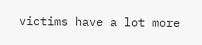victims have a lot more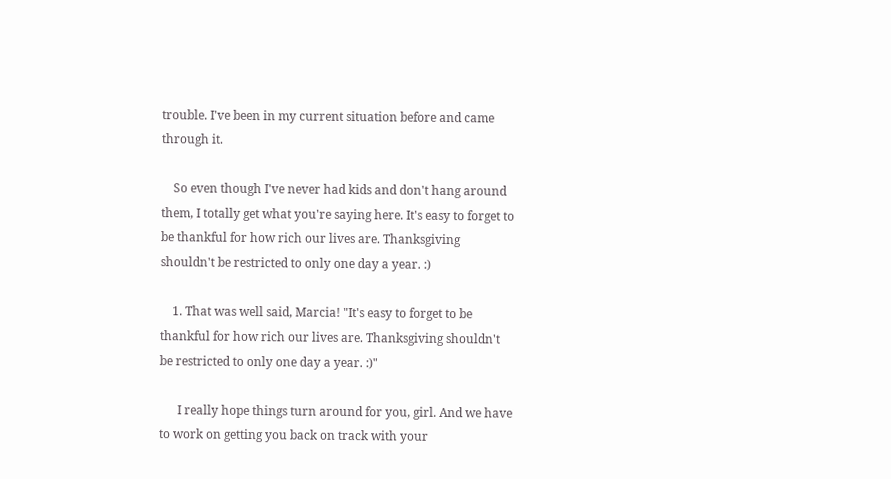trouble. I've been in my current situation before and came through it.

    So even though I've never had kids and don't hang around them, I totally get what you're saying here. It's easy to forget to be thankful for how rich our lives are. Thanksgiving shouldn't be restricted to only one day a year. :)

    1. That was well said, Marcia! "It's easy to forget to be thankful for how rich our lives are. Thanksgiving shouldn't be restricted to only one day a year. :)"

      I really hope things turn around for you, girl. And we have to work on getting you back on track with your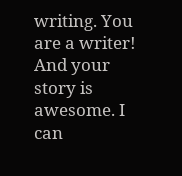writing. You are a writer! And your story is awesome. I can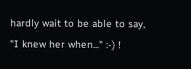hardly wait to be able to say, "I knew her when..." :-) !